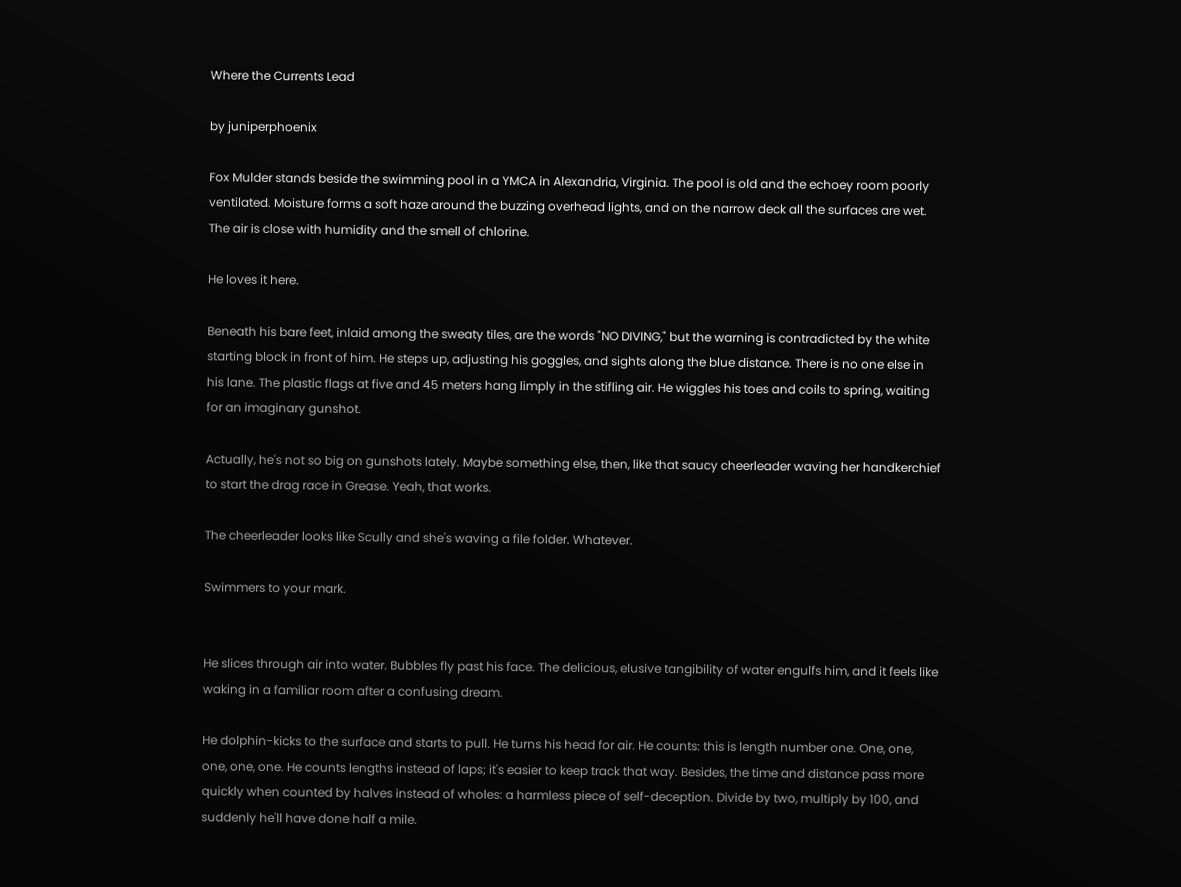Where the Currents Lead

by juniperphoenix

Fox Mulder stands beside the swimming pool in a YMCA in Alexandria, Virginia. The pool is old and the echoey room poorly ventilated. Moisture forms a soft haze around the buzzing overhead lights, and on the narrow deck all the surfaces are wet. The air is close with humidity and the smell of chlorine.

He loves it here.

Beneath his bare feet, inlaid among the sweaty tiles, are the words "NO DIVING," but the warning is contradicted by the white starting block in front of him. He steps up, adjusting his goggles, and sights along the blue distance. There is no one else in his lane. The plastic flags at five and 45 meters hang limply in the stifling air. He wiggles his toes and coils to spring, waiting for an imaginary gunshot.

Actually, he's not so big on gunshots lately. Maybe something else, then, like that saucy cheerleader waving her handkerchief to start the drag race in Grease. Yeah, that works.

The cheerleader looks like Scully and she's waving a file folder. Whatever.

Swimmers to your mark.


He slices through air into water. Bubbles fly past his face. The delicious, elusive tangibility of water engulfs him, and it feels like waking in a familiar room after a confusing dream.

He dolphin-kicks to the surface and starts to pull. He turns his head for air. He counts: this is length number one. One, one, one, one, one. He counts lengths instead of laps; it's easier to keep track that way. Besides, the time and distance pass more quickly when counted by halves instead of wholes: a harmless piece of self-deception. Divide by two, multiply by 100, and suddenly he'll have done half a mile.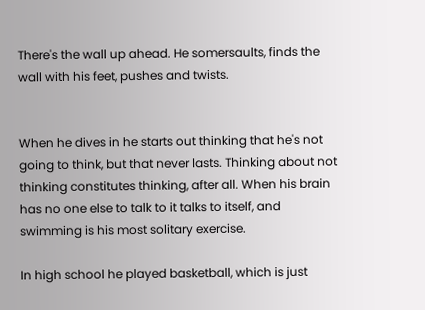There's the wall up ahead. He somersaults, finds the wall with his feet, pushes and twists.


When he dives in he starts out thinking that he's not going to think, but that never lasts. Thinking about not thinking constitutes thinking, after all. When his brain has no one else to talk to it talks to itself, and swimming is his most solitary exercise.

In high school he played basketball, which is just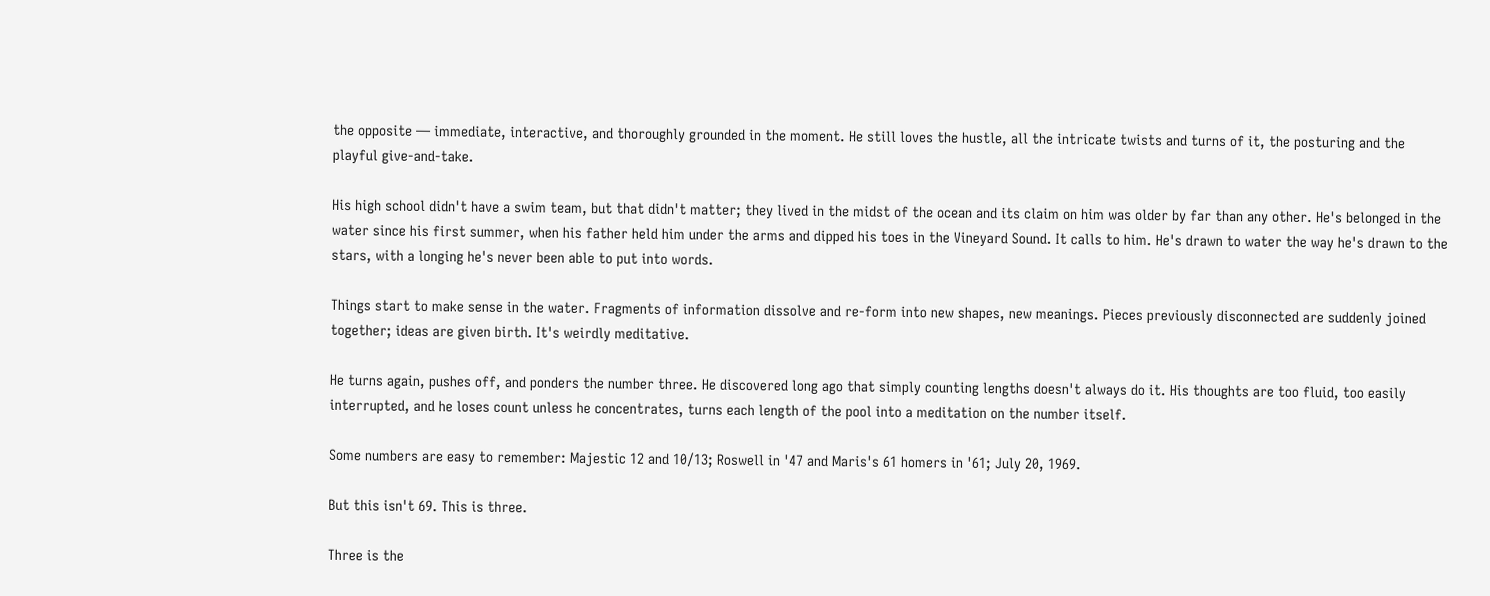the opposite — immediate, interactive, and thoroughly grounded in the moment. He still loves the hustle, all the intricate twists and turns of it, the posturing and the playful give-and-take.

His high school didn't have a swim team, but that didn't matter; they lived in the midst of the ocean and its claim on him was older by far than any other. He's belonged in the water since his first summer, when his father held him under the arms and dipped his toes in the Vineyard Sound. It calls to him. He's drawn to water the way he's drawn to the stars, with a longing he's never been able to put into words.

Things start to make sense in the water. Fragments of information dissolve and re-form into new shapes, new meanings. Pieces previously disconnected are suddenly joined together; ideas are given birth. It's weirdly meditative.

He turns again, pushes off, and ponders the number three. He discovered long ago that simply counting lengths doesn't always do it. His thoughts are too fluid, too easily interrupted, and he loses count unless he concentrates, turns each length of the pool into a meditation on the number itself.

Some numbers are easy to remember: Majestic 12 and 10/13; Roswell in '47 and Maris's 61 homers in '61; July 20, 1969.

But this isn't 69. This is three.

Three is the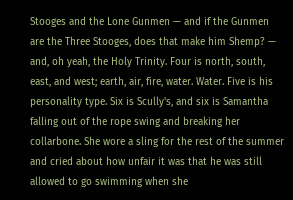Stooges and the Lone Gunmen — and if the Gunmen are the Three Stooges, does that make him Shemp? — and, oh yeah, the Holy Trinity. Four is north, south, east, and west; earth, air, fire, water. Water. Five is his personality type. Six is Scully's, and six is Samantha falling out of the rope swing and breaking her collarbone. She wore a sling for the rest of the summer and cried about how unfair it was that he was still allowed to go swimming when she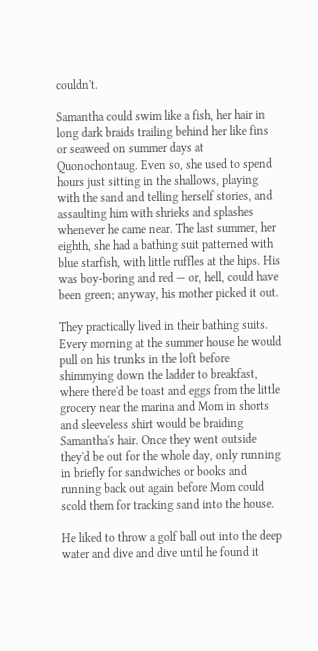couldn't.

Samantha could swim like a fish, her hair in long dark braids trailing behind her like fins or seaweed on summer days at Quonochontaug. Even so, she used to spend hours just sitting in the shallows, playing with the sand and telling herself stories, and assaulting him with shrieks and splashes whenever he came near. The last summer, her eighth, she had a bathing suit patterned with blue starfish, with little ruffles at the hips. His was boy-boring and red — or, hell, could have been green; anyway, his mother picked it out.

They practically lived in their bathing suits. Every morning at the summer house he would pull on his trunks in the loft before shimmying down the ladder to breakfast, where there'd be toast and eggs from the little grocery near the marina and Mom in shorts and sleeveless shirt would be braiding Samantha's hair. Once they went outside they'd be out for the whole day, only running in briefly for sandwiches or books and running back out again before Mom could scold them for tracking sand into the house.

He liked to throw a golf ball out into the deep water and dive and dive until he found it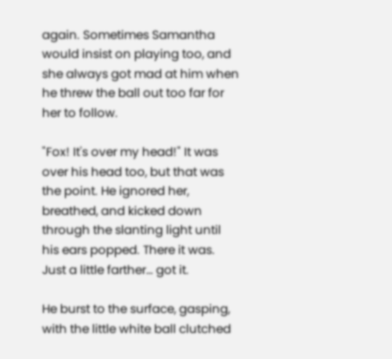again. Sometimes Samantha would insist on playing too, and she always got mad at him when he threw the ball out too far for her to follow.

"Fox! It's over my head!" It was over his head too, but that was the point. He ignored her, breathed, and kicked down through the slanting light until his ears popped. There it was. Just a little farther… got it.

He burst to the surface, gasping, with the little white ball clutched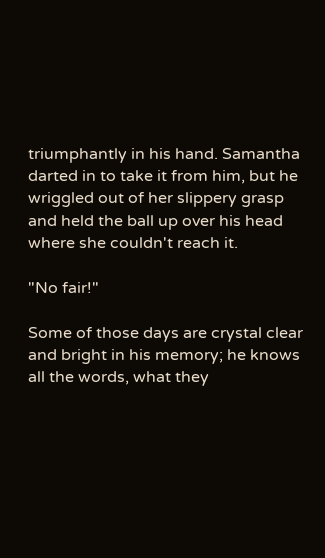triumphantly in his hand. Samantha darted in to take it from him, but he wriggled out of her slippery grasp and held the ball up over his head where she couldn't reach it.

"No fair!"

Some of those days are crystal clear and bright in his memory; he knows all the words, what they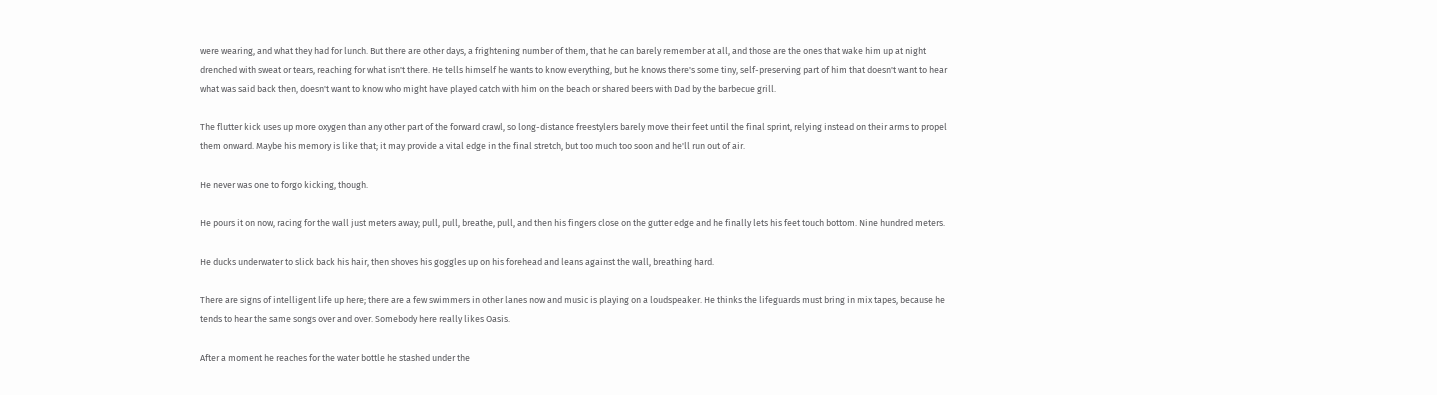were wearing, and what they had for lunch. But there are other days, a frightening number of them, that he can barely remember at all, and those are the ones that wake him up at night drenched with sweat or tears, reaching for what isn't there. He tells himself he wants to know everything, but he knows there's some tiny, self-preserving part of him that doesn't want to hear what was said back then, doesn't want to know who might have played catch with him on the beach or shared beers with Dad by the barbecue grill.

The flutter kick uses up more oxygen than any other part of the forward crawl, so long-distance freestylers barely move their feet until the final sprint, relying instead on their arms to propel them onward. Maybe his memory is like that; it may provide a vital edge in the final stretch, but too much too soon and he'll run out of air.

He never was one to forgo kicking, though.

He pours it on now, racing for the wall just meters away; pull, pull, breathe, pull, and then his fingers close on the gutter edge and he finally lets his feet touch bottom. Nine hundred meters.

He ducks underwater to slick back his hair, then shoves his goggles up on his forehead and leans against the wall, breathing hard.

There are signs of intelligent life up here; there are a few swimmers in other lanes now and music is playing on a loudspeaker. He thinks the lifeguards must bring in mix tapes, because he tends to hear the same songs over and over. Somebody here really likes Oasis.

After a moment he reaches for the water bottle he stashed under the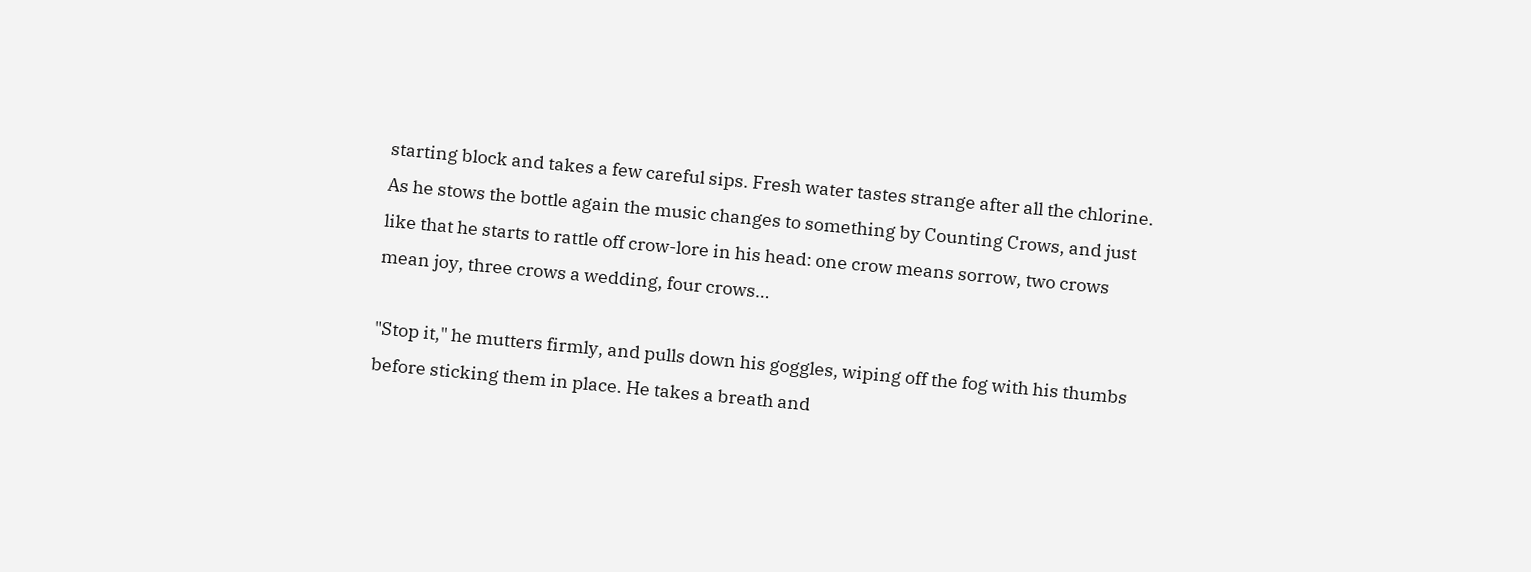starting block and takes a few careful sips. Fresh water tastes strange after all the chlorine. As he stows the bottle again the music changes to something by Counting Crows, and just like that he starts to rattle off crow-lore in his head: one crow means sorrow, two crows mean joy, three crows a wedding, four crows…

"Stop it," he mutters firmly, and pulls down his goggles, wiping off the fog with his thumbs before sticking them in place. He takes a breath and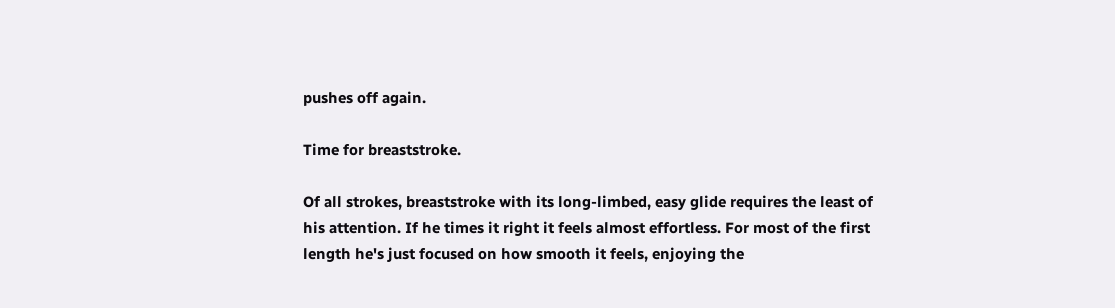pushes off again.

Time for breaststroke.

Of all strokes, breaststroke with its long-limbed, easy glide requires the least of his attention. If he times it right it feels almost effortless. For most of the first length he's just focused on how smooth it feels, enjoying the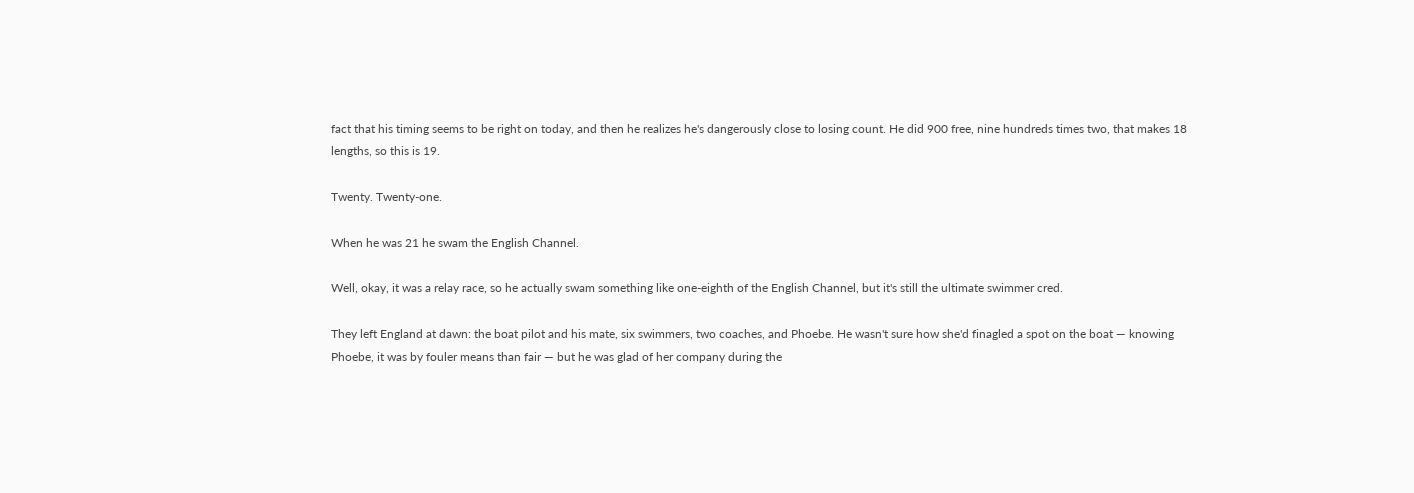fact that his timing seems to be right on today, and then he realizes he's dangerously close to losing count. He did 900 free, nine hundreds times two, that makes 18 lengths, so this is 19.

Twenty. Twenty-one.

When he was 21 he swam the English Channel.

Well, okay, it was a relay race, so he actually swam something like one-eighth of the English Channel, but it's still the ultimate swimmer cred.

They left England at dawn: the boat pilot and his mate, six swimmers, two coaches, and Phoebe. He wasn't sure how she'd finagled a spot on the boat — knowing Phoebe, it was by fouler means than fair — but he was glad of her company during the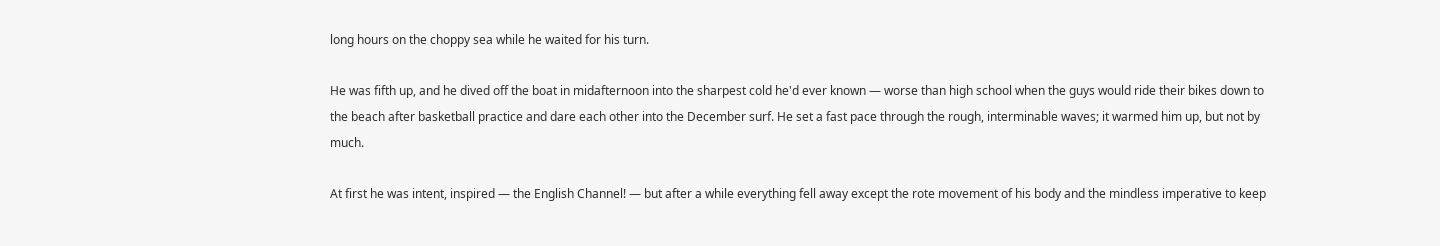long hours on the choppy sea while he waited for his turn.

He was fifth up, and he dived off the boat in midafternoon into the sharpest cold he'd ever known — worse than high school when the guys would ride their bikes down to the beach after basketball practice and dare each other into the December surf. He set a fast pace through the rough, interminable waves; it warmed him up, but not by much.

At first he was intent, inspired — the English Channel! — but after a while everything fell away except the rote movement of his body and the mindless imperative to keep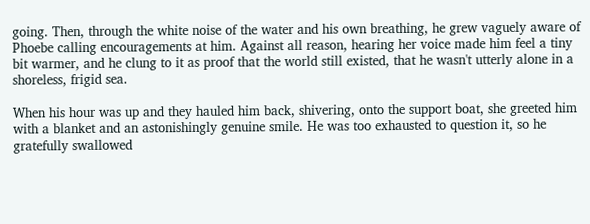going. Then, through the white noise of the water and his own breathing, he grew vaguely aware of Phoebe calling encouragements at him. Against all reason, hearing her voice made him feel a tiny bit warmer, and he clung to it as proof that the world still existed, that he wasn't utterly alone in a shoreless, frigid sea.

When his hour was up and they hauled him back, shivering, onto the support boat, she greeted him with a blanket and an astonishingly genuine smile. He was too exhausted to question it, so he gratefully swallowed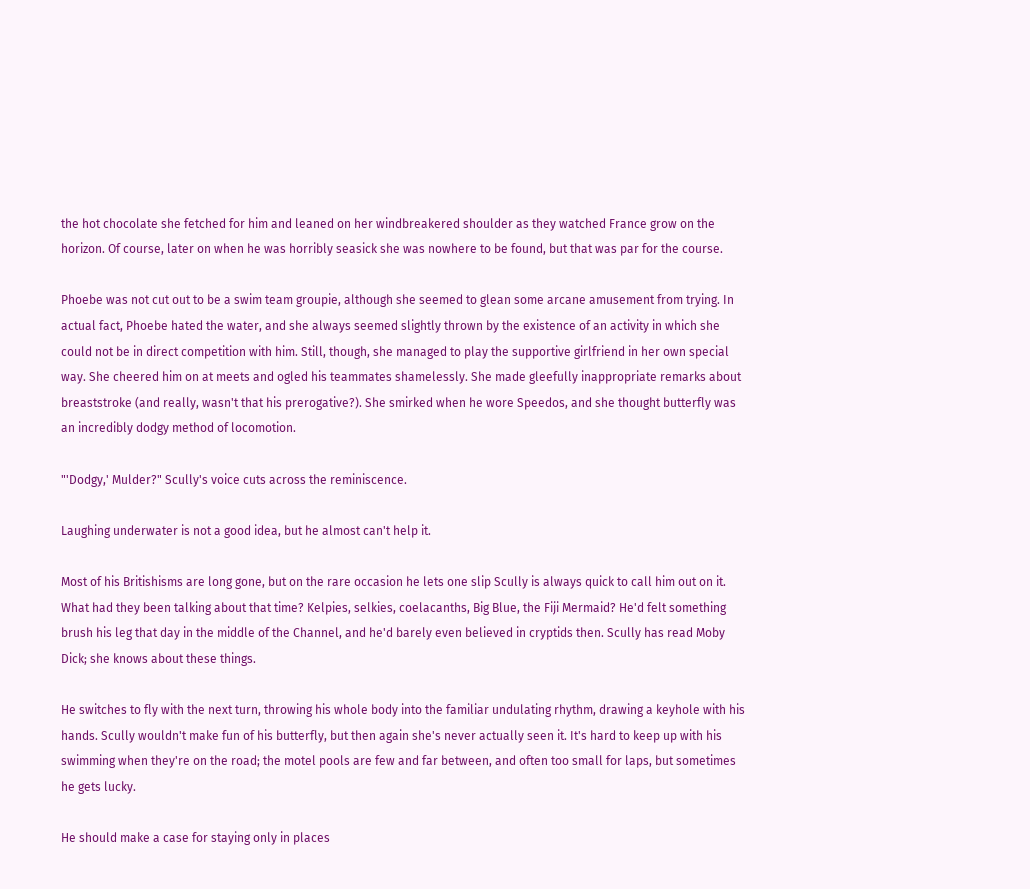the hot chocolate she fetched for him and leaned on her windbreakered shoulder as they watched France grow on the horizon. Of course, later on when he was horribly seasick she was nowhere to be found, but that was par for the course.

Phoebe was not cut out to be a swim team groupie, although she seemed to glean some arcane amusement from trying. In actual fact, Phoebe hated the water, and she always seemed slightly thrown by the existence of an activity in which she could not be in direct competition with him. Still, though, she managed to play the supportive girlfriend in her own special way. She cheered him on at meets and ogled his teammates shamelessly. She made gleefully inappropriate remarks about breaststroke (and really, wasn't that his prerogative?). She smirked when he wore Speedos, and she thought butterfly was an incredibly dodgy method of locomotion.

"'Dodgy,' Mulder?" Scully's voice cuts across the reminiscence.

Laughing underwater is not a good idea, but he almost can't help it.

Most of his Britishisms are long gone, but on the rare occasion he lets one slip Scully is always quick to call him out on it. What had they been talking about that time? Kelpies, selkies, coelacanths, Big Blue, the Fiji Mermaid? He'd felt something brush his leg that day in the middle of the Channel, and he'd barely even believed in cryptids then. Scully has read Moby Dick; she knows about these things.

He switches to fly with the next turn, throwing his whole body into the familiar undulating rhythm, drawing a keyhole with his hands. Scully wouldn't make fun of his butterfly, but then again she's never actually seen it. It's hard to keep up with his swimming when they're on the road; the motel pools are few and far between, and often too small for laps, but sometimes he gets lucky.

He should make a case for staying only in places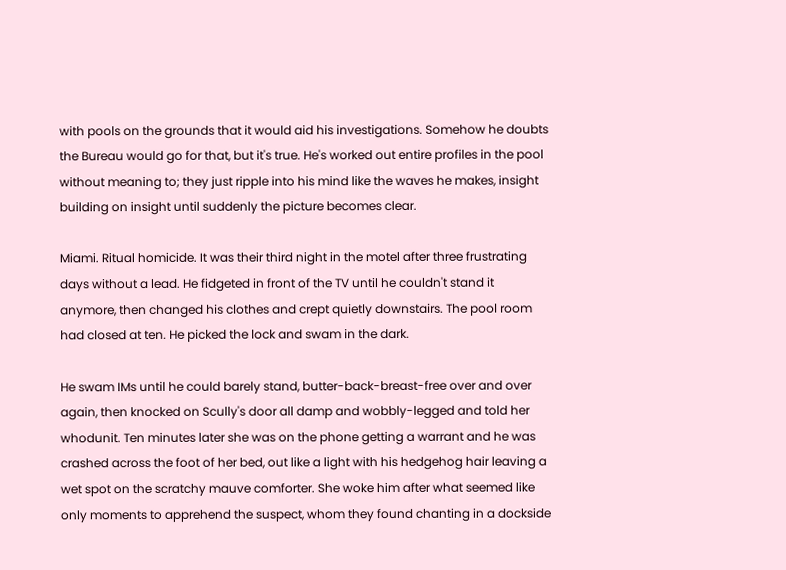with pools on the grounds that it would aid his investigations. Somehow he doubts the Bureau would go for that, but it's true. He's worked out entire profiles in the pool without meaning to; they just ripple into his mind like the waves he makes, insight building on insight until suddenly the picture becomes clear.

Miami. Ritual homicide. It was their third night in the motel after three frustrating days without a lead. He fidgeted in front of the TV until he couldn't stand it anymore, then changed his clothes and crept quietly downstairs. The pool room had closed at ten. He picked the lock and swam in the dark.

He swam IMs until he could barely stand, butter-back-breast-free over and over again, then knocked on Scully's door all damp and wobbly-legged and told her whodunit. Ten minutes later she was on the phone getting a warrant and he was crashed across the foot of her bed, out like a light with his hedgehog hair leaving a wet spot on the scratchy mauve comforter. She woke him after what seemed like only moments to apprehend the suspect, whom they found chanting in a dockside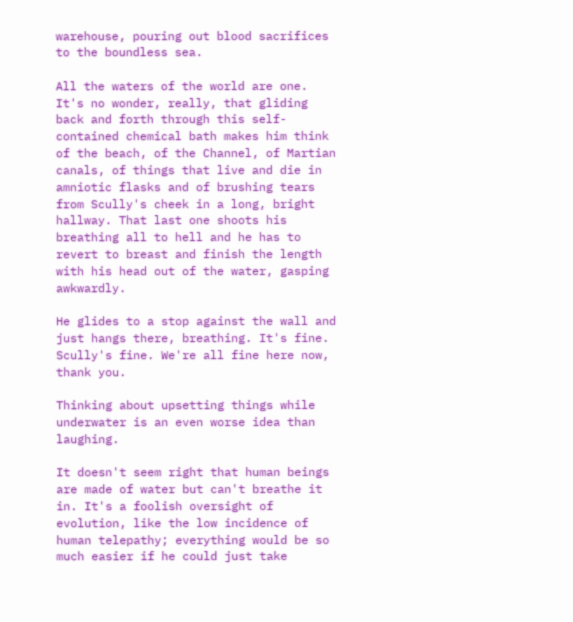warehouse, pouring out blood sacrifices to the boundless sea.

All the waters of the world are one. It's no wonder, really, that gliding back and forth through this self-contained chemical bath makes him think of the beach, of the Channel, of Martian canals, of things that live and die in amniotic flasks and of brushing tears from Scully's cheek in a long, bright hallway. That last one shoots his breathing all to hell and he has to revert to breast and finish the length with his head out of the water, gasping awkwardly.

He glides to a stop against the wall and just hangs there, breathing. It's fine. Scully's fine. We're all fine here now, thank you.

Thinking about upsetting things while underwater is an even worse idea than laughing.

It doesn't seem right that human beings are made of water but can't breathe it in. It's a foolish oversight of evolution, like the low incidence of human telepathy; everything would be so much easier if he could just take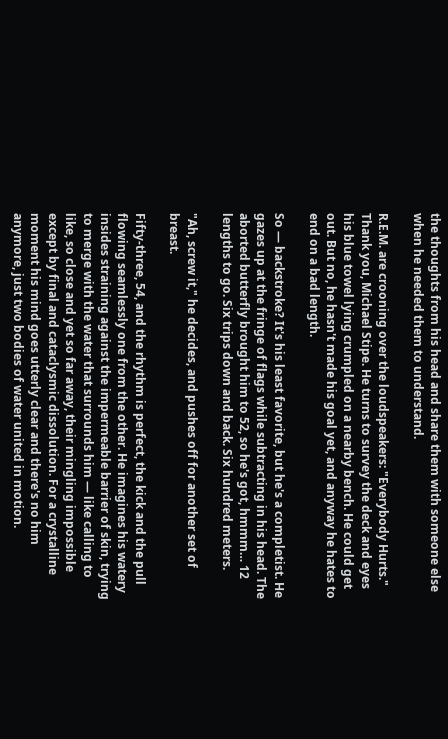the thoughts from his head and share them with someone else when he needed them to understand.

R.E.M. are crooning over the loudspeakers: "Everybody Hurts." Thank you, Michael Stipe. He turns to survey the deck and eyes his blue towel lying crumpled on a nearby bench. He could get out. But no, he hasn't made his goal yet, and anyway he hates to end on a bad length.

So — backstroke? It's his least favorite, but he's a completist. He gazes up at the fringe of flags while subtracting in his head. The aborted butterfly brought him to 52, so he's got, hmmm… 12 lengths to go. Six trips down and back. Six hundred meters.

"Ah, screw it," he decides, and pushes off for another set of breast.

Fifty-three, 54, and the rhythm is perfect, the kick and the pull flowing seamlessly one from the other. He imagines his watery insides straining against the impermeable barrier of skin, trying to merge with the water that surrounds him — like calling to like, so close and yet so far away, their mingling impossible except by final and cataclysmic dissolution. For a crystalline moment his mind goes utterly clear and there's no him anymore, just two bodies of water united in motion.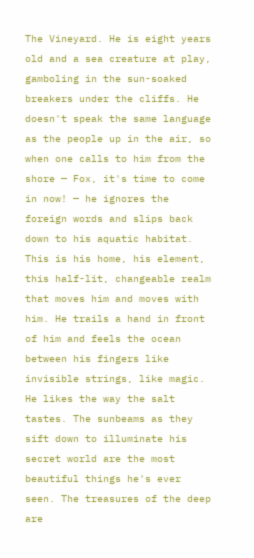The Vineyard. He is eight years old and a sea creature at play, gamboling in the sun-soaked breakers under the cliffs. He doesn't speak the same language as the people up in the air, so when one calls to him from the shore — Fox, it's time to come in now! — he ignores the foreign words and slips back down to his aquatic habitat. This is his home, his element, this half-lit, changeable realm that moves him and moves with him. He trails a hand in front of him and feels the ocean between his fingers like invisible strings, like magic. He likes the way the salt tastes. The sunbeams as they sift down to illuminate his secret world are the most beautiful things he's ever seen. The treasures of the deep are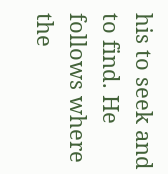his to seek and to find. He follows where the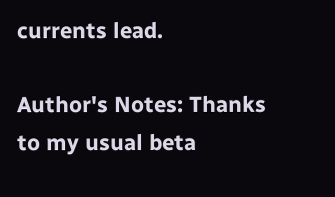currents lead.

Author's Notes: Thanks to my usual beta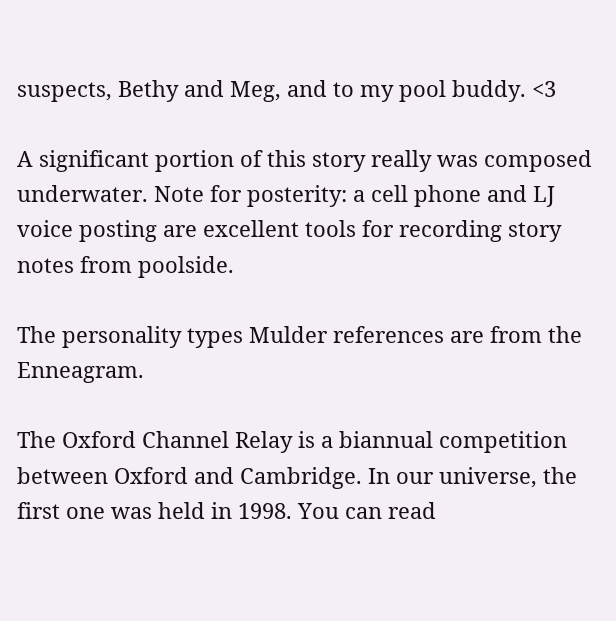suspects, Bethy and Meg, and to my pool buddy. <3

A significant portion of this story really was composed underwater. Note for posterity: a cell phone and LJ voice posting are excellent tools for recording story notes from poolside.

The personality types Mulder references are from the Enneagram.

The Oxford Channel Relay is a biannual competition between Oxford and Cambridge. In our universe, the first one was held in 1998. You can read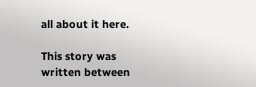all about it here.

This story was written between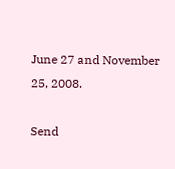June 27 and November 25, 2008.

Send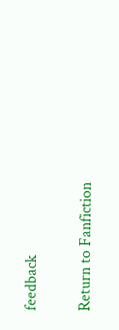feedback

Return to Fanfiction